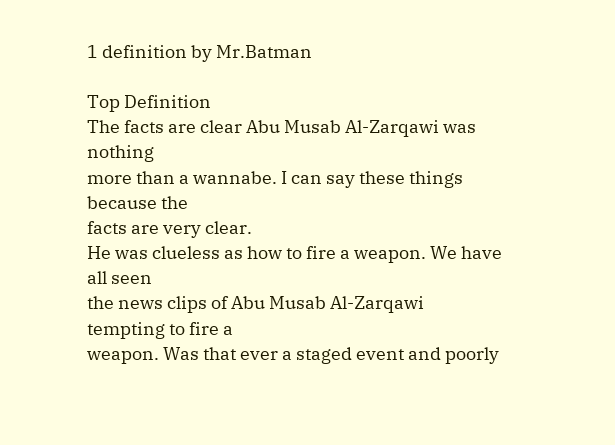1 definition by Mr.Batman

Top Definition
The facts are clear Abu Musab Al-Zarqawi was nothing
more than a wannabe. I can say these things because the
facts are very clear.
He was clueless as how to fire a weapon. We have all seen
the news clips of Abu Musab Al-Zarqawi tempting to fire a
weapon. Was that ever a staged event and poorly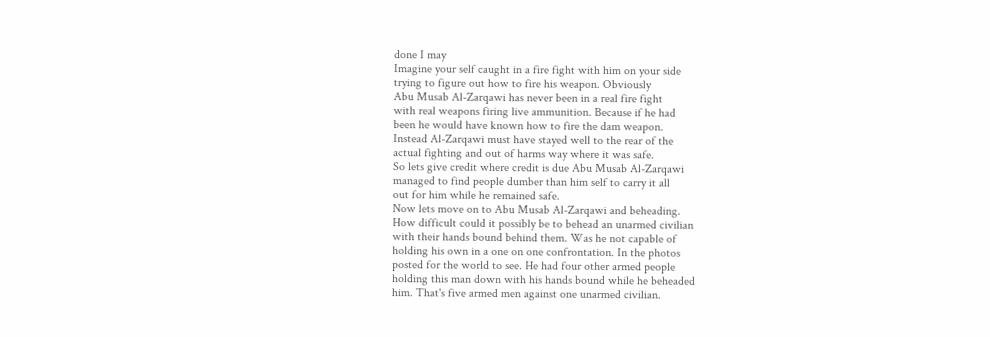done I may
Imagine your self caught in a fire fight with him on your side
trying to figure out how to fire his weapon. Obviously
Abu Musab Al-Zarqawi has never been in a real fire fight
with real weapons firing live ammunition. Because if he had
been he would have known how to fire the dam weapon.
Instead Al-Zarqawi must have stayed well to the rear of the
actual fighting and out of harms way where it was safe.
So lets give credit where credit is due Abu Musab Al-Zarqawi
managed to find people dumber than him self to carry it all
out for him while he remained safe.
Now lets move on to Abu Musab Al-Zarqawi and beheading.
How difficult could it possibly be to behead an unarmed civilian
with their hands bound behind them. Was he not capable of
holding his own in a one on one confrontation. In the photos
posted for the world to see. He had four other armed people
holding this man down with his hands bound while he beheaded
him. That's five armed men against one unarmed civilian.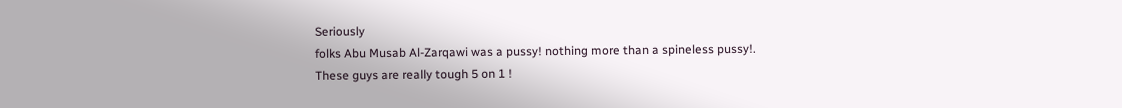Seriously
folks Abu Musab Al-Zarqawi was a pussy! nothing more than a spineless pussy!.
These guys are really tough 5 on 1 !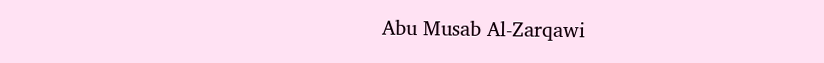Abu Musab Al-Zarqawi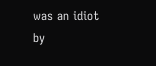was an idiot
by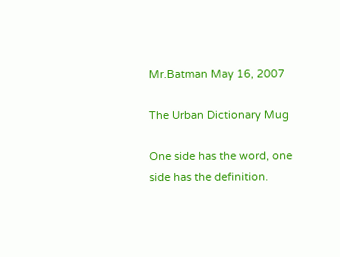Mr.Batman May 16, 2007

The Urban Dictionary Mug

One side has the word, one side has the definition.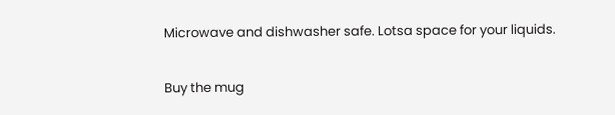Microwave and dishwasher safe. Lotsa space for your liquids.

Buy the mug